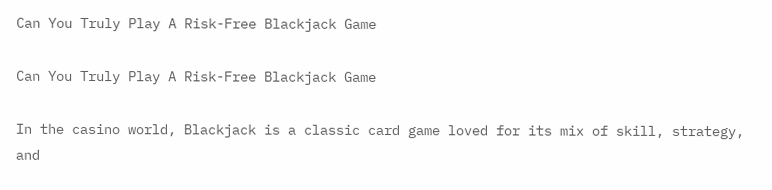Can You Truly Play A Risk-Free Blackjack Game

Can You Truly Play A Risk-Free Blackjack Game

In the casino world, Blackjack is a classic card game loved for its mix of skill, strategy, and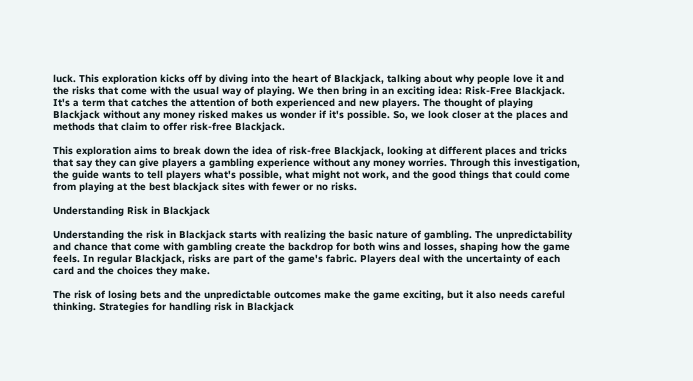luck. This exploration kicks off by diving into the heart of Blackjack, talking about why people love it and the risks that come with the usual way of playing. We then bring in an exciting idea: Risk-Free Blackjack. It's a term that catches the attention of both experienced and new players. The thought of playing Blackjack without any money risked makes us wonder if it's possible. So, we look closer at the places and methods that claim to offer risk-free Blackjack.

This exploration aims to break down the idea of risk-free Blackjack, looking at different places and tricks that say they can give players a gambling experience without any money worries. Through this investigation, the guide wants to tell players what's possible, what might not work, and the good things that could come from playing at the best blackjack sites with fewer or no risks.

Understanding Risk in Blackjack

Understanding the risk in Blackjack starts with realizing the basic nature of gambling. The unpredictability and chance that come with gambling create the backdrop for both wins and losses, shaping how the game feels. In regular Blackjack, risks are part of the game's fabric. Players deal with the uncertainty of each card and the choices they make.

The risk of losing bets and the unpredictable outcomes make the game exciting, but it also needs careful thinking. Strategies for handling risk in Blackjack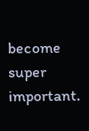become super important.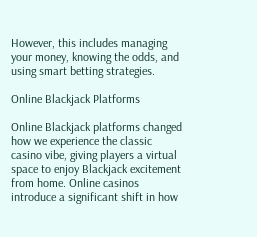However, this includes managing your money, knowing the odds, and using smart betting strategies.

Online Blackjack Platforms

Online Blackjack platforms changed how we experience the classic casino vibe, giving players a virtual space to enjoy Blackjack excitement from home. Online casinos introduce a significant shift in how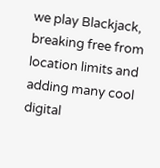we play Blackjack, breaking free from location limits and adding many cool digital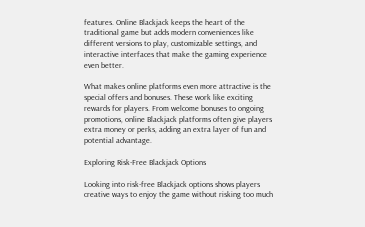features. Online Blackjack keeps the heart of the traditional game but adds modern conveniences like different versions to play, customizable settings, and interactive interfaces that make the gaming experience even better.

What makes online platforms even more attractive is the special offers and bonuses. These work like exciting rewards for players. From welcome bonuses to ongoing promotions, online Blackjack platforms often give players extra money or perks, adding an extra layer of fun and potential advantage.

Exploring Risk-Free Blackjack Options

Looking into risk-free Blackjack options shows players creative ways to enjoy the game without risking too much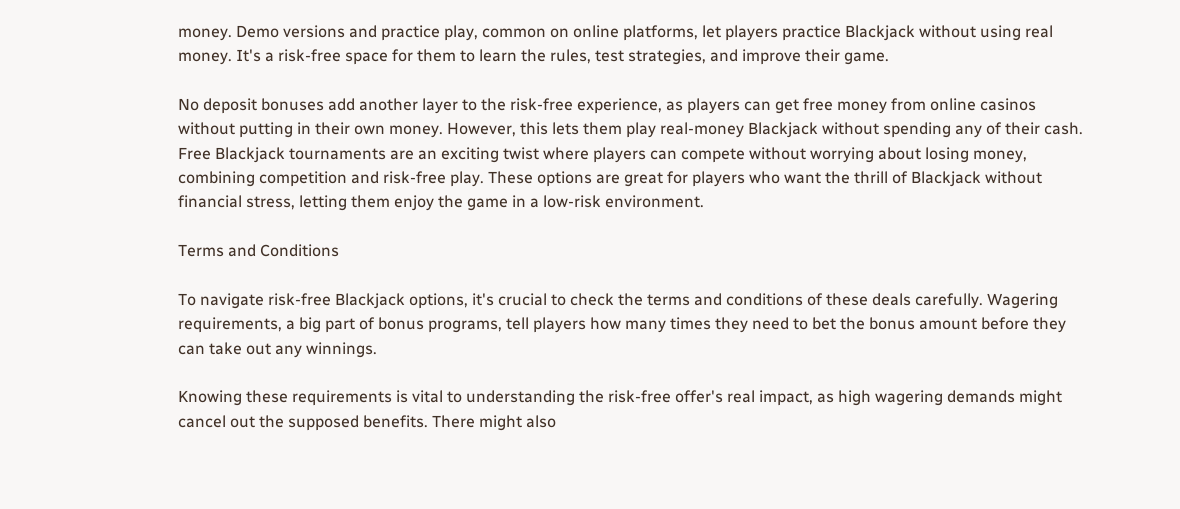money. Demo versions and practice play, common on online platforms, let players practice Blackjack without using real money. It's a risk-free space for them to learn the rules, test strategies, and improve their game.

No deposit bonuses add another layer to the risk-free experience, as players can get free money from online casinos without putting in their own money. However, this lets them play real-money Blackjack without spending any of their cash. Free Blackjack tournaments are an exciting twist where players can compete without worrying about losing money, combining competition and risk-free play. These options are great for players who want the thrill of Blackjack without financial stress, letting them enjoy the game in a low-risk environment.

Terms and Conditions

To navigate risk-free Blackjack options, it's crucial to check the terms and conditions of these deals carefully. Wagering requirements, a big part of bonus programs, tell players how many times they need to bet the bonus amount before they can take out any winnings.

Knowing these requirements is vital to understanding the risk-free offer's real impact, as high wagering demands might cancel out the supposed benefits. There might also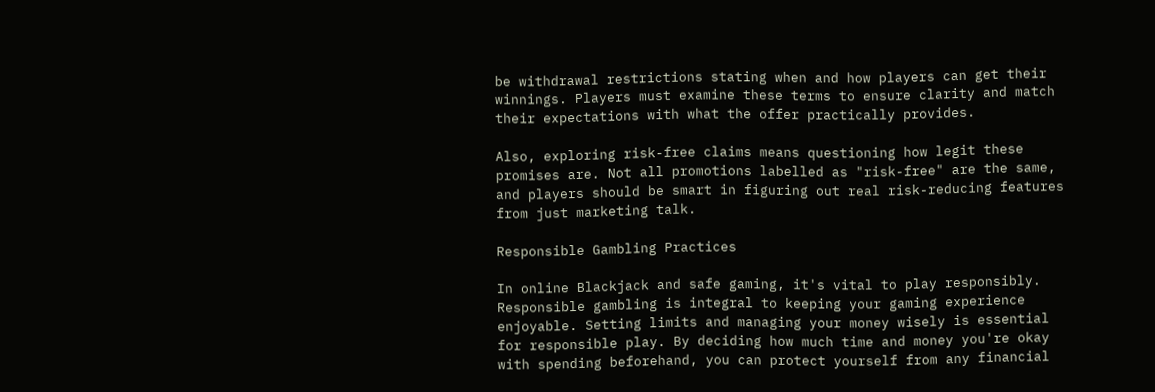be withdrawal restrictions stating when and how players can get their winnings. Players must examine these terms to ensure clarity and match their expectations with what the offer practically provides.

Also, exploring risk-free claims means questioning how legit these promises are. Not all promotions labelled as "risk-free" are the same, and players should be smart in figuring out real risk-reducing features from just marketing talk.

Responsible Gambling Practices

In online Blackjack and safe gaming, it's vital to play responsibly. Responsible gambling is integral to keeping your gaming experience enjoyable. Setting limits and managing your money wisely is essential for responsible play. By deciding how much time and money you're okay with spending beforehand, you can protect yourself from any financial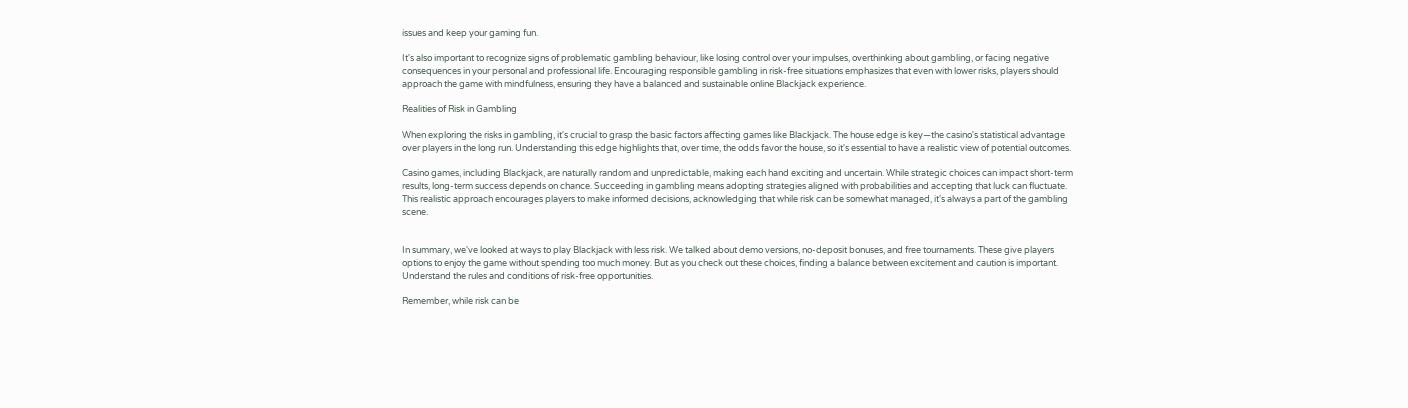issues and keep your gaming fun.

It's also important to recognize signs of problematic gambling behaviour, like losing control over your impulses, overthinking about gambling, or facing negative consequences in your personal and professional life. Encouraging responsible gambling in risk-free situations emphasizes that even with lower risks, players should approach the game with mindfulness, ensuring they have a balanced and sustainable online Blackjack experience.

Realities of Risk in Gambling

When exploring the risks in gambling, it's crucial to grasp the basic factors affecting games like Blackjack. The house edge is key—the casino's statistical advantage over players in the long run. Understanding this edge highlights that, over time, the odds favor the house, so it's essential to have a realistic view of potential outcomes.

Casino games, including Blackjack, are naturally random and unpredictable, making each hand exciting and uncertain. While strategic choices can impact short-term results, long-term success depends on chance. Succeeding in gambling means adopting strategies aligned with probabilities and accepting that luck can fluctuate. This realistic approach encourages players to make informed decisions, acknowledging that while risk can be somewhat managed, it's always a part of the gambling scene.


In summary, we've looked at ways to play Blackjack with less risk. We talked about demo versions, no-deposit bonuses, and free tournaments. These give players options to enjoy the game without spending too much money. But as you check out these choices, finding a balance between excitement and caution is important. Understand the rules and conditions of risk-free opportunities.

Remember, while risk can be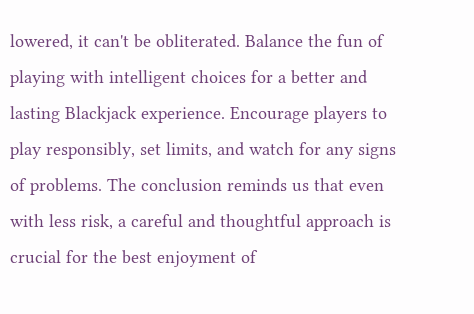lowered, it can't be obliterated. Balance the fun of playing with intelligent choices for a better and lasting Blackjack experience. Encourage players to play responsibly, set limits, and watch for any signs of problems. The conclusion reminds us that even with less risk, a careful and thoughtful approach is crucial for the best enjoyment of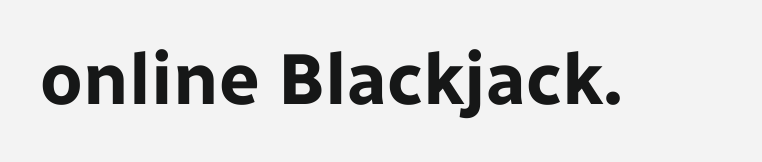online Blackjack.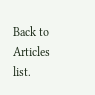Back to Articles list.